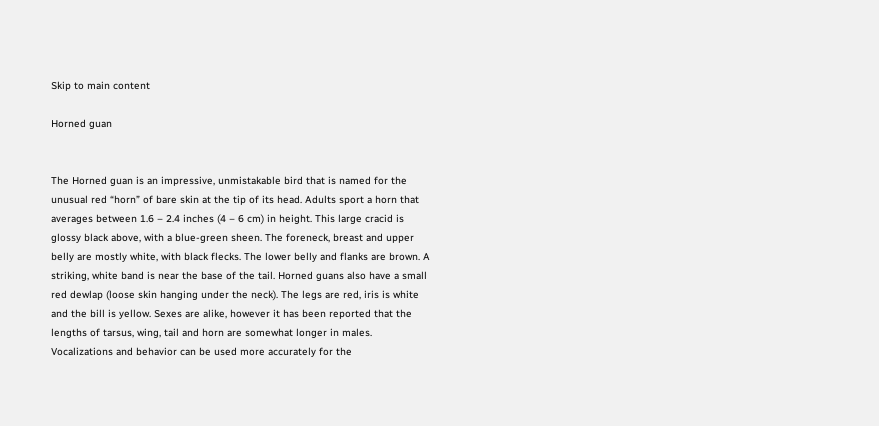Skip to main content

Horned guan


The Horned guan is an impressive, unmistakable bird that is named for the unusual red “horn” of bare skin at the tip of its head. Adults sport a horn that averages between 1.6 – 2.4 inches (4 – 6 cm) in height. This large cracid is glossy black above, with a blue-green sheen. The foreneck, breast and upper belly are mostly white, with black flecks. The lower belly and flanks are brown. A striking, white band is near the base of the tail. Horned guans also have a small red dewlap (loose skin hanging under the neck). The legs are red, iris is white and the bill is yellow. Sexes are alike, however it has been reported that the lengths of tarsus, wing, tail and horn are somewhat longer in males. Vocalizations and behavior can be used more accurately for the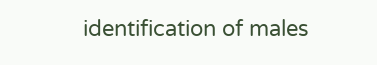identification of males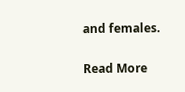and females.

Read More